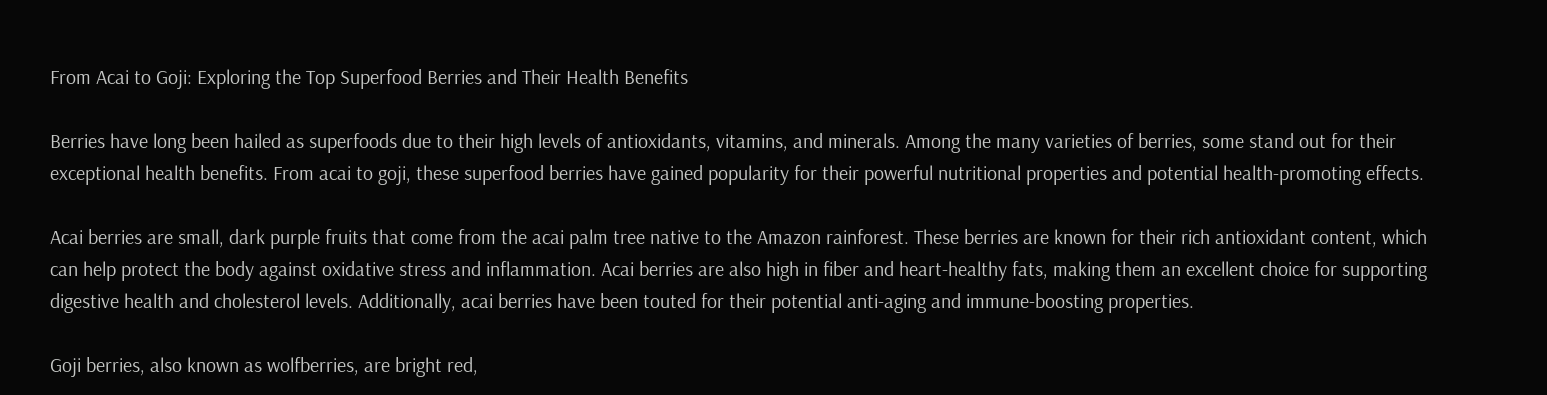From Acai to Goji: Exploring the Top Superfood Berries and Their Health Benefits

Berries have long been hailed as superfoods due to their high levels of antioxidants, vitamins, and minerals. Among the many varieties of berries, some stand out for their exceptional health benefits. From acai to goji, these superfood berries have gained popularity for their powerful nutritional properties and potential health-promoting effects.

Acai berries are small, dark purple fruits that come from the acai palm tree native to the Amazon rainforest. These berries are known for their rich antioxidant content, which can help protect the body against oxidative stress and inflammation. Acai berries are also high in fiber and heart-healthy fats, making them an excellent choice for supporting digestive health and cholesterol levels. Additionally, acai berries have been touted for their potential anti-aging and immune-boosting properties.

Goji berries, also known as wolfberries, are bright red,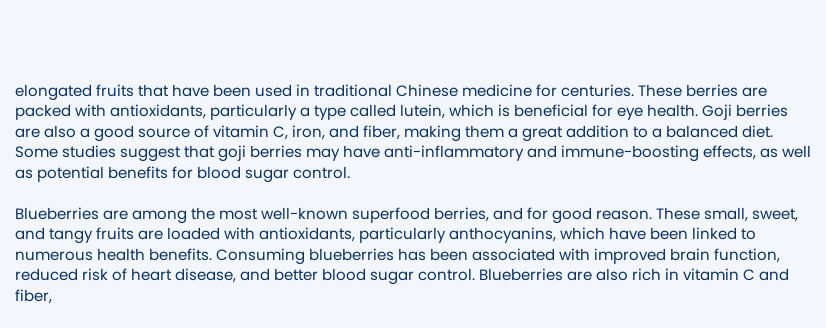elongated fruits that have been used in traditional Chinese medicine for centuries. These berries are packed with antioxidants, particularly a type called lutein, which is beneficial for eye health. Goji berries are also a good source of vitamin C, iron, and fiber, making them a great addition to a balanced diet. Some studies suggest that goji berries may have anti-inflammatory and immune-boosting effects, as well as potential benefits for blood sugar control.

Blueberries are among the most well-known superfood berries, and for good reason. These small, sweet, and tangy fruits are loaded with antioxidants, particularly anthocyanins, which have been linked to numerous health benefits. Consuming blueberries has been associated with improved brain function, reduced risk of heart disease, and better blood sugar control. Blueberries are also rich in vitamin C and fiber,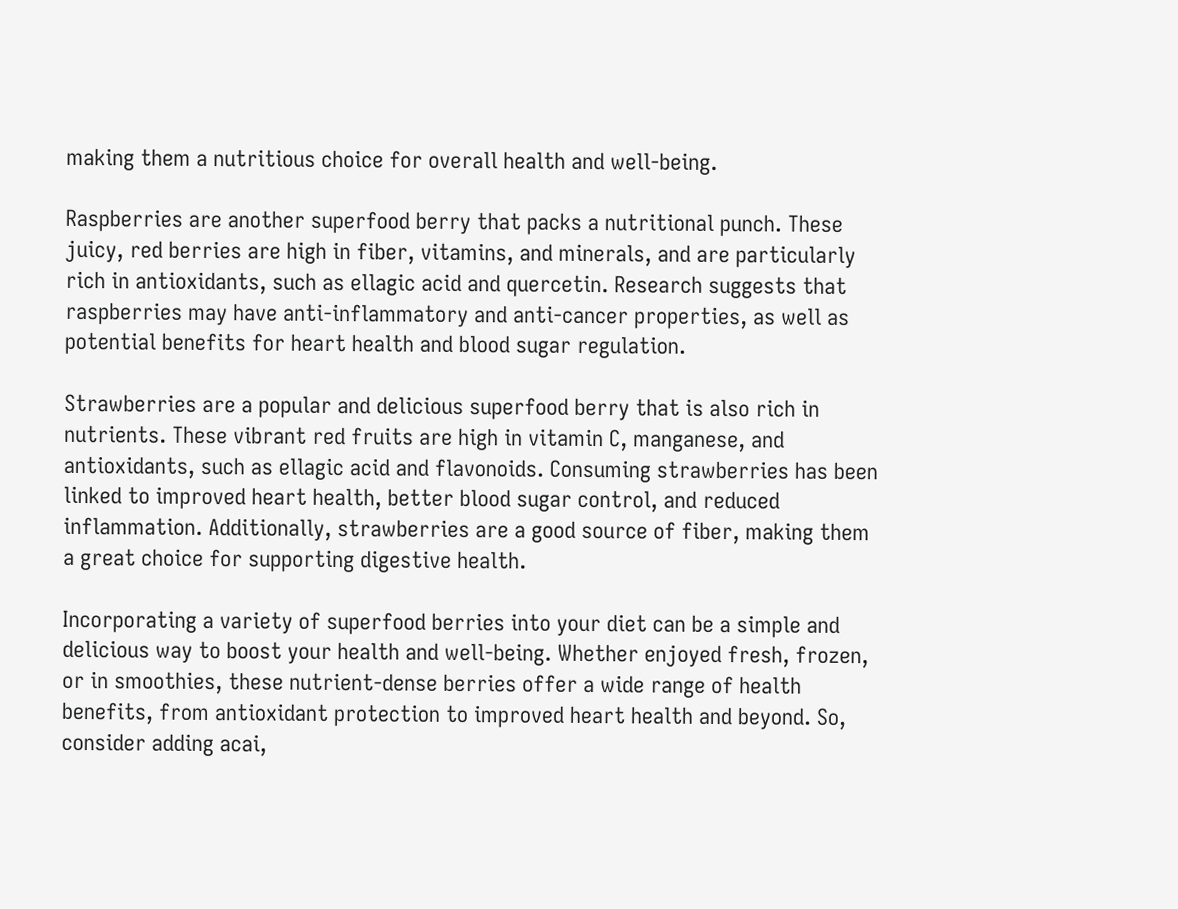making them a nutritious choice for overall health and well-being.

Raspberries are another superfood berry that packs a nutritional punch. These juicy, red berries are high in fiber, vitamins, and minerals, and are particularly rich in antioxidants, such as ellagic acid and quercetin. Research suggests that raspberries may have anti-inflammatory and anti-cancer properties, as well as potential benefits for heart health and blood sugar regulation.

Strawberries are a popular and delicious superfood berry that is also rich in nutrients. These vibrant red fruits are high in vitamin C, manganese, and antioxidants, such as ellagic acid and flavonoids. Consuming strawberries has been linked to improved heart health, better blood sugar control, and reduced inflammation. Additionally, strawberries are a good source of fiber, making them a great choice for supporting digestive health.

Incorporating a variety of superfood berries into your diet can be a simple and delicious way to boost your health and well-being. Whether enjoyed fresh, frozen, or in smoothies, these nutrient-dense berries offer a wide range of health benefits, from antioxidant protection to improved heart health and beyond. So, consider adding acai,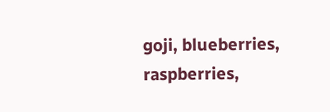goji, blueberries, raspberries,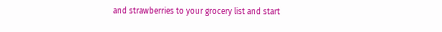and strawberries to your grocery list and start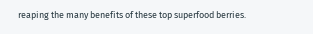reaping the many benefits of these top superfood berries.